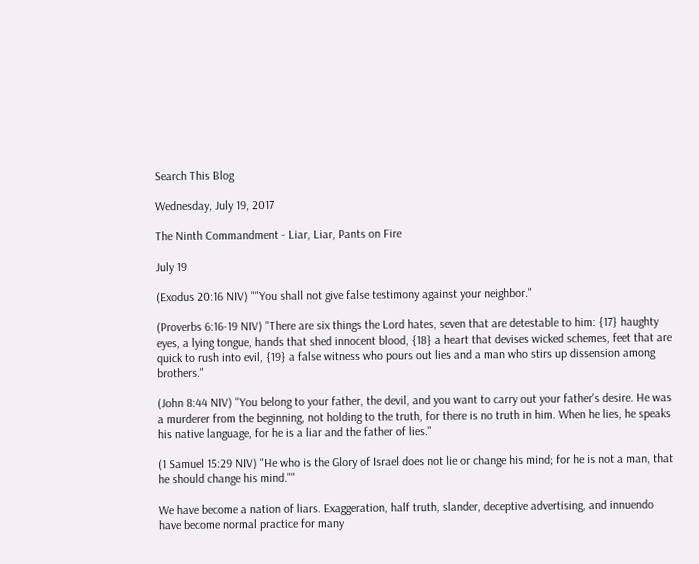Search This Blog

Wednesday, July 19, 2017

The Ninth Commandment - Liar, Liar, Pants on Fire

July 19

(Exodus 20:16 NIV) ""You shall not give false testimony against your neighbor."

(Proverbs 6:16-19 NIV) "There are six things the Lord hates, seven that are detestable to him: {17} haughty eyes, a lying tongue, hands that shed innocent blood, {18} a heart that devises wicked schemes, feet that are quick to rush into evil, {19} a false witness who pours out lies and a man who stirs up dissension among brothers."

(John 8:44 NIV) "You belong to your father, the devil, and you want to carry out your father's desire. He was a murderer from the beginning, not holding to the truth, for there is no truth in him. When he lies, he speaks his native language, for he is a liar and the father of lies."

(1 Samuel 15:29 NIV) "He who is the Glory of Israel does not lie or change his mind; for he is not a man, that he should change his mind.""

We have become a nation of liars. Exaggeration, half truth, slander, deceptive advertising, and innuendo have become normal practice for many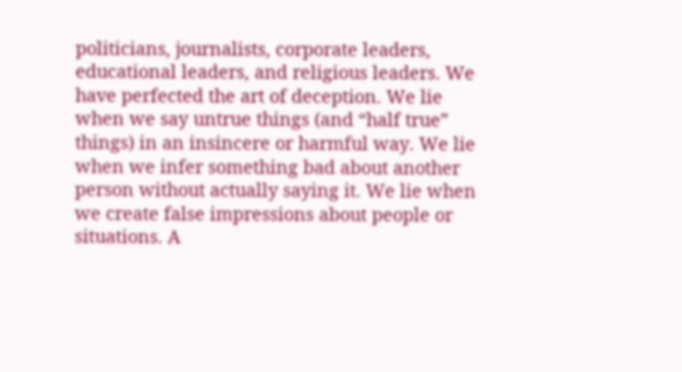politicians, journalists, corporate leaders, educational leaders, and religious leaders. We have perfected the art of deception. We lie when we say untrue things (and “half true” things) in an insincere or harmful way. We lie when we infer something bad about another person without actually saying it. We lie when we create false impressions about people or situations. A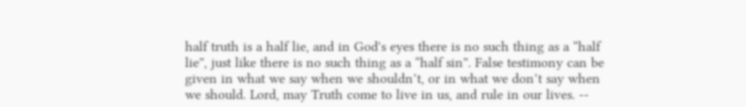half truth is a half lie, and in God's eyes there is no such thing as a “half lie”, just like there is no such thing as a “half sin”. False testimony can be given in what we say when we shouldn’t, or in what we don’t say when we should. Lord, may Truth come to live in us, and rule in our lives. --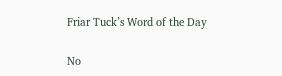Friar Tuck’s Word of the Day

No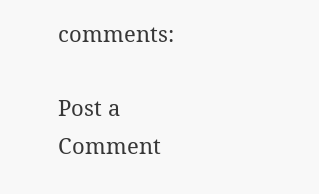comments:

Post a Comment